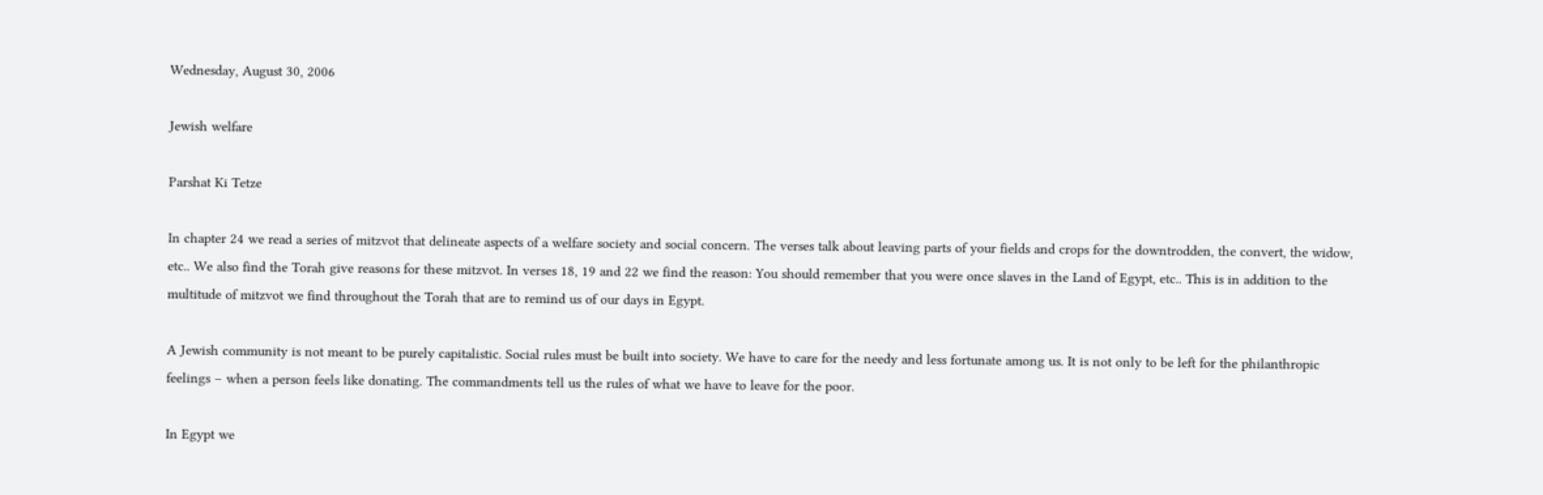Wednesday, August 30, 2006

Jewish welfare

Parshat Ki Tetze

In chapter 24 we read a series of mitzvot that delineate aspects of a welfare society and social concern. The verses talk about leaving parts of your fields and crops for the downtrodden, the convert, the widow, etc.. We also find the Torah give reasons for these mitzvot. In verses 18, 19 and 22 we find the reason: You should remember that you were once slaves in the Land of Egypt, etc.. This is in addition to the multitude of mitzvot we find throughout the Torah that are to remind us of our days in Egypt.

A Jewish community is not meant to be purely capitalistic. Social rules must be built into society. We have to care for the needy and less fortunate among us. It is not only to be left for the philanthropic feelings – when a person feels like donating. The commandments tell us the rules of what we have to leave for the poor.

In Egypt we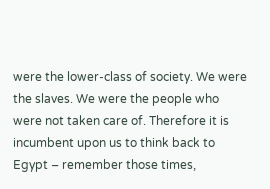were the lower-class of society. We were the slaves. We were the people who were not taken care of. Therefore it is incumbent upon us to think back to Egypt – remember those times,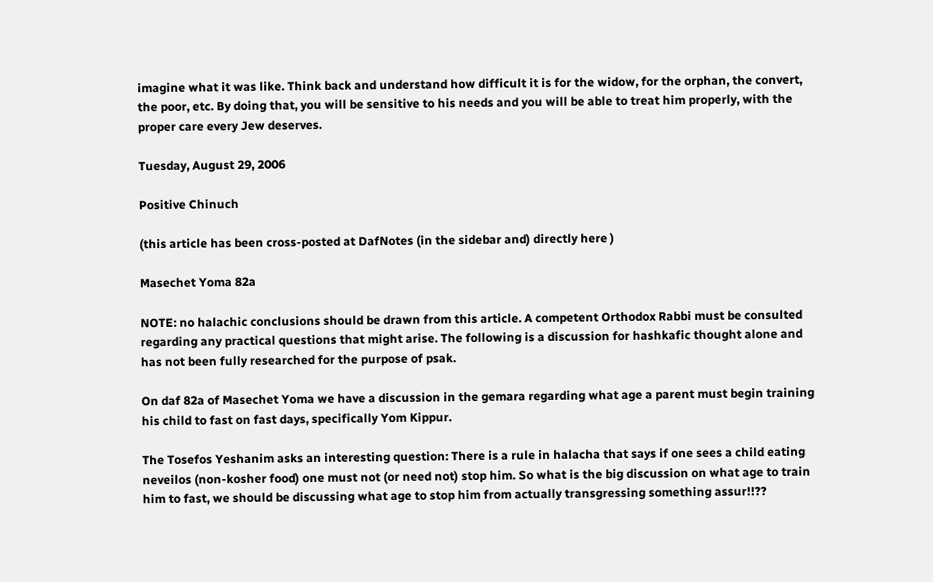imagine what it was like. Think back and understand how difficult it is for the widow, for the orphan, the convert, the poor, etc. By doing that, you will be sensitive to his needs and you will be able to treat him properly, with the proper care every Jew deserves.

Tuesday, August 29, 2006

Positive Chinuch

(this article has been cross-posted at DafNotes (in the sidebar and) directly here )

Masechet Yoma 82a

NOTE: no halachic conclusions should be drawn from this article. A competent Orthodox Rabbi must be consulted regarding any practical questions that might arise. The following is a discussion for hashkafic thought alone and has not been fully researched for the purpose of psak.

On daf 82a of Masechet Yoma we have a discussion in the gemara regarding what age a parent must begin training his child to fast on fast days, specifically Yom Kippur.

The Tosefos Yeshanim asks an interesting question: There is a rule in halacha that says if one sees a child eating neveilos (non-kosher food) one must not (or need not) stop him. So what is the big discussion on what age to train him to fast, we should be discussing what age to stop him from actually transgressing something assur!!??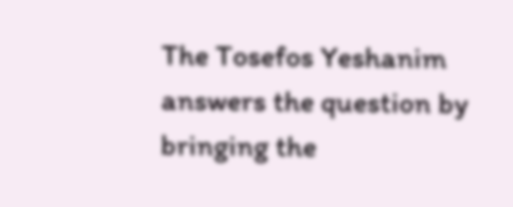The Tosefos Yeshanim answers the question by bringing the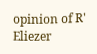opinion of R' Eliezer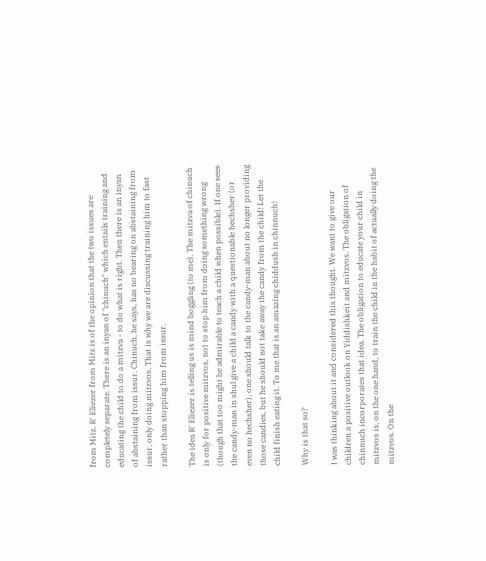from Mitz. R' Eliezer from Mitz is of the opinion that the two issues are completely separate. There is an inyan of "chinuch" which entails training and educating the child to do a mitzva - to do what is right. Then there is an inyan of abstaining from issur. Chinuch, he says, has no bearing on abstaining from issur, only doing mitzvos. That is why we are discussing training him to fast rather than stopping him from issur.

The idea R' Eliezer is telling us is mind boggling (to me). The mitzva of chinuch is only for positive mitzvos, not to stop him from doing something wrong (though that too might be admirable to teach a child when possible). If one sees the candy-man in shul give a child a candy with a questionable hechsher (or even no hechsher), one should talk to the candy-man about no longer providing those candies, but he should not take away the candy from the child! Let the child finish eating it. To me that is an amazing chiddush in chinnuch!

Why is that so?

I was thinking about it and considered this thought. We want to give our children a positive outlook on Yiddishkeit and mitzvos. The obligation of chinnuch incorporates that idea. The obligation to educate your child in mitzvos is, on the one hand, to train the child in the habit of actually doing the mitzvos. On the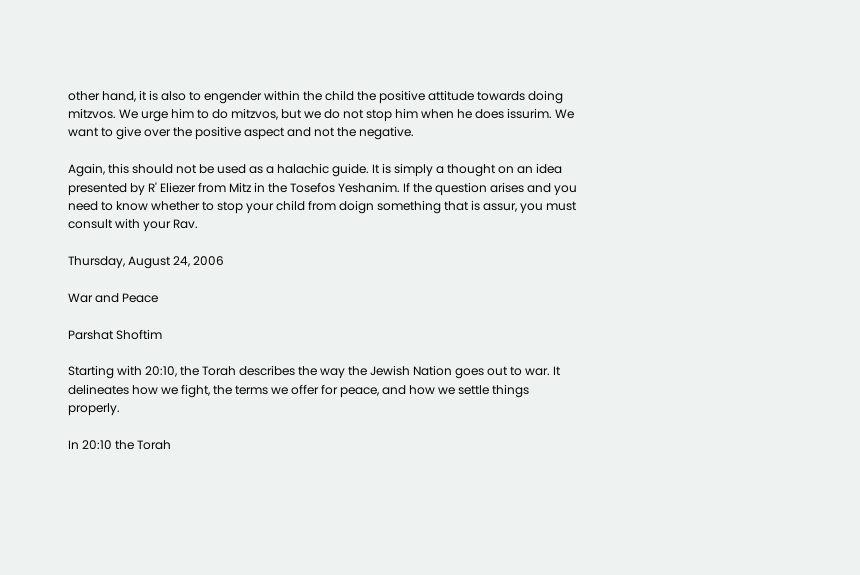other hand, it is also to engender within the child the positive attitude towards doing mitzvos. We urge him to do mitzvos, but we do not stop him when he does issurim. We want to give over the positive aspect and not the negative.

Again, this should not be used as a halachic guide. It is simply a thought on an idea presented by R' Eliezer from Mitz in the Tosefos Yeshanim. If the question arises and you need to know whether to stop your child from doign something that is assur, you must consult with your Rav.

Thursday, August 24, 2006

War and Peace

Parshat Shoftim

Starting with 20:10, the Torah describes the way the Jewish Nation goes out to war. It delineates how we fight, the terms we offer for peace, and how we settle things properly.

In 20:10 the Torah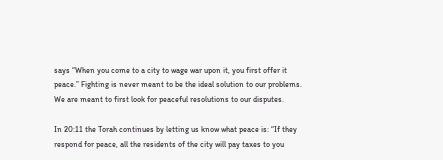says “When you come to a city to wage war upon it, you first offer it peace.” Fighting is never meant to be the ideal solution to our problems. We are meant to first look for peaceful resolutions to our disputes.

In 20:11 the Torah continues by letting us know what peace is: “If they respond for peace, all the residents of the city will pay taxes to you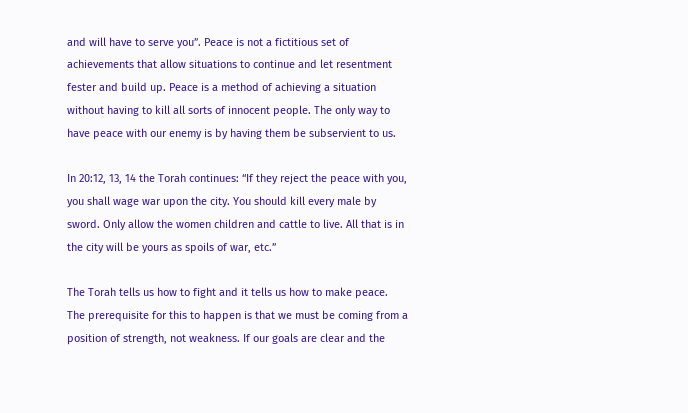and will have to serve you”. Peace is not a fictitious set of achievements that allow situations to continue and let resentment fester and build up. Peace is a method of achieving a situation without having to kill all sorts of innocent people. The only way to have peace with our enemy is by having them be subservient to us.

In 20:12, 13, 14 the Torah continues: “If they reject the peace with you, you shall wage war upon the city. You should kill every male by sword. Only allow the women children and cattle to live. All that is in the city will be yours as spoils of war, etc.”

The Torah tells us how to fight and it tells us how to make peace. The prerequisite for this to happen is that we must be coming from a position of strength, not weakness. If our goals are clear and the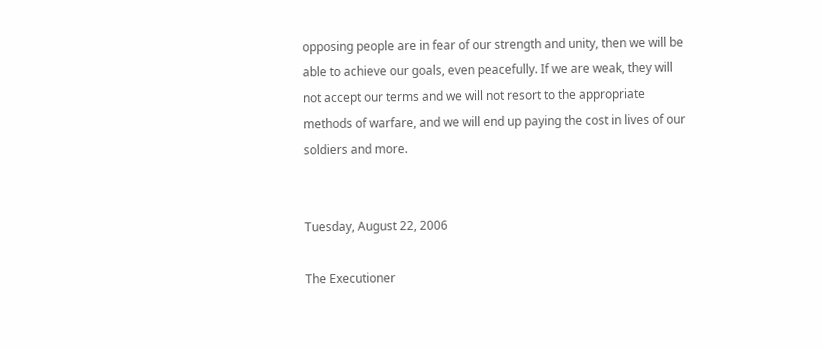opposing people are in fear of our strength and unity, then we will be able to achieve our goals, even peacefully. If we are weak, they will not accept our terms and we will not resort to the appropriate methods of warfare, and we will end up paying the cost in lives of our soldiers and more.


Tuesday, August 22, 2006

The Executioner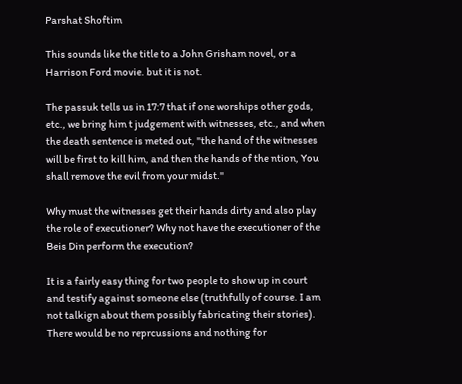Parshat Shoftim

This sounds like the title to a John Grisham novel, or a Harrison Ford movie. but it is not.

The passuk tells us in 17:7 that if one worships other gods, etc., we bring him t judgement with witnesses, etc., and when the death sentence is meted out, "the hand of the witnesses will be first to kill him, and then the hands of the ntion, You shall remove the evil from your midst."

Why must the witnesses get their hands dirty and also play the role of executioner? Why not have the executioner of the Beis Din perform the execution?

It is a fairly easy thing for two people to show up in court and testify against someone else (truthfully of course. I am not talkign about them possibly fabricating their stories). There would be no reprcussions and nothing for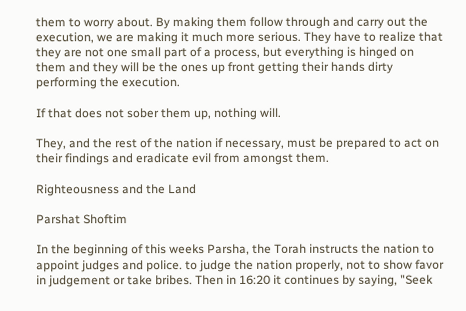them to worry about. By making them follow through and carry out the execution, we are making it much more serious. They have to realize that they are not one small part of a process, but everything is hinged on them and they will be the ones up front getting their hands dirty performing the execution.

If that does not sober them up, nothing will.

They, and the rest of the nation if necessary, must be prepared to act on their findings and eradicate evil from amongst them.

Righteousness and the Land

Parshat Shoftim

In the beginning of this weeks Parsha, the Torah instructs the nation to appoint judges and police. to judge the nation properly, not to show favor in judgement or take bribes. Then in 16:20 it continues by saying, "Seek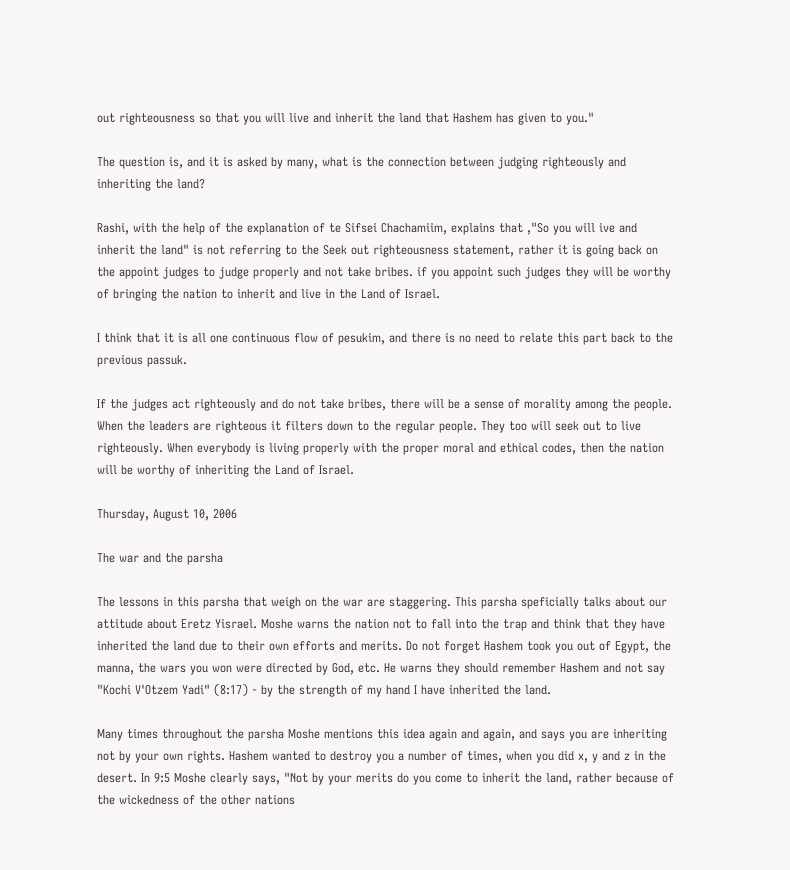out righteousness so that you will live and inherit the land that Hashem has given to you."

The question is, and it is asked by many, what is the connection between judging righteously and inheriting the land?

Rashi, with the help of the explanation of te Sifsei Chachamiim, explains that ,"So you will ive and inherit the land" is not referring to the Seek out righteousness statement, rather it is going back on the appoint judges to judge properly and not take bribes. if you appoint such judges they will be worthy of bringing the nation to inherit and live in the Land of Israel.

I think that it is all one continuous flow of pesukim, and there is no need to relate this part back to the previous passuk.

If the judges act righteously and do not take bribes, there will be a sense of morality among the people. When the leaders are righteous it filters down to the regular people. They too will seek out to live righteously. When everybody is living properly with the proper moral and ethical codes, then the nation will be worthy of inheriting the Land of Israel.

Thursday, August 10, 2006

The war and the parsha

The lessons in this parsha that weigh on the war are staggering. This parsha speficially talks about our attitude about Eretz Yisrael. Moshe warns the nation not to fall into the trap and think that they have inherited the land due to their own efforts and merits. Do not forget Hashem took you out of Egypt, the manna, the wars you won were directed by God, etc. He warns they should remember Hashem and not say "Kochi V'Otzem Yadi" (8:17) - by the strength of my hand I have inherited the land.

Many times throughout the parsha Moshe mentions this idea again and again, and says you are inheriting not by your own rights. Hashem wanted to destroy you a number of times, when you did x, y and z in the desert. In 9:5 Moshe clearly says, "Not by your merits do you come to inherit the land, rather because of the wickedness of the other nations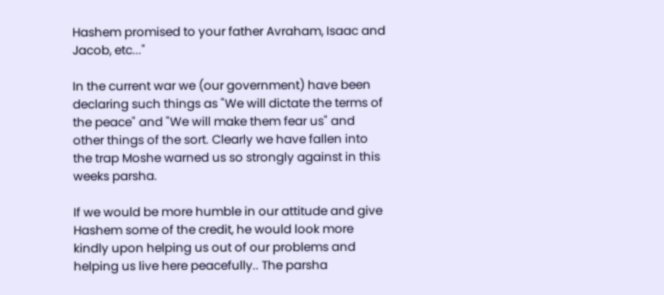Hashem promised to your father Avraham, Isaac and Jacob, etc..."

In the current war we (our government) have been declaring such things as "We will dictate the terms of the peace" and "We will make them fear us" and other things of the sort. Clearly we have fallen into the trap Moshe warned us so strongly against in this weeks parsha.

If we would be more humble in our attitude and give Hashem some of the credit, he would look more kindly upon helping us out of our problems and helping us live here peacefully.. The parsha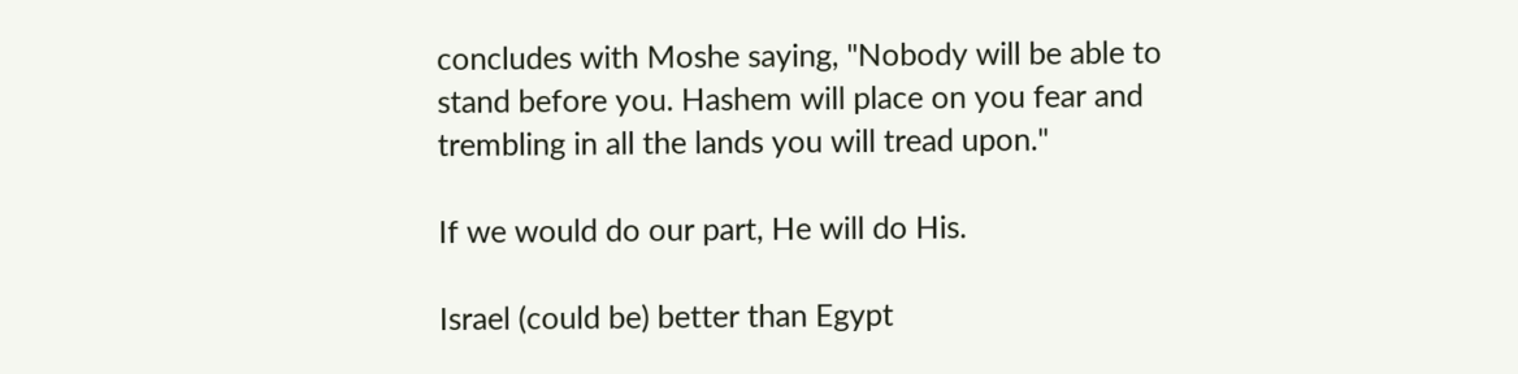concludes with Moshe saying, "Nobody will be able to stand before you. Hashem will place on you fear and trembling in all the lands you will tread upon."

If we would do our part, He will do His.

Israel (could be) better than Egypt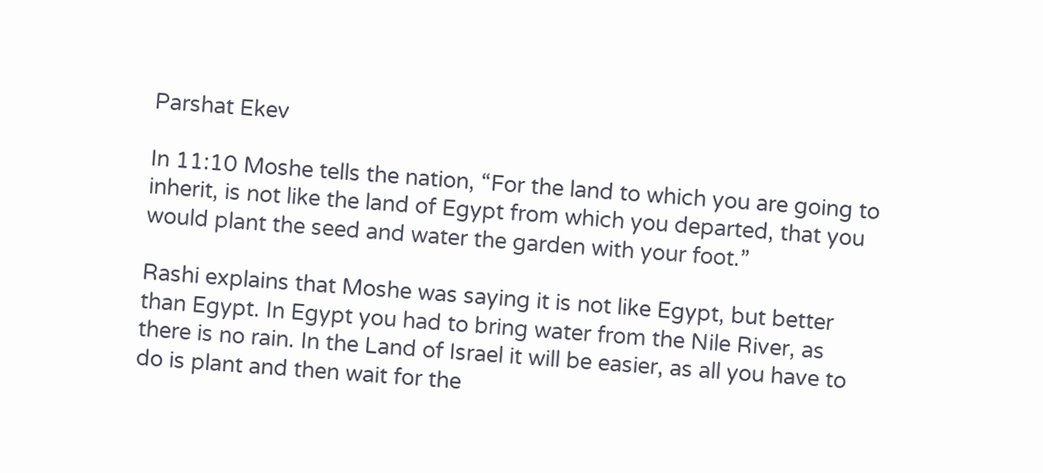Parshat Ekev

In 11:10 Moshe tells the nation, “For the land to which you are going to inherit, is not like the land of Egypt from which you departed, that you would plant the seed and water the garden with your foot.”

Rashi explains that Moshe was saying it is not like Egypt, but better than Egypt. In Egypt you had to bring water from the Nile River, as there is no rain. In the Land of Israel it will be easier, as all you have to do is plant and then wait for the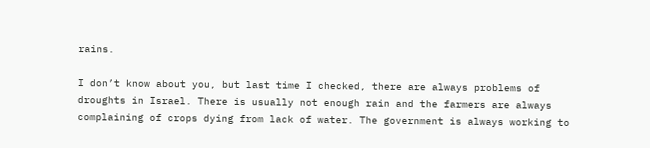rains.

I don’t know about you, but last time I checked, there are always problems of droughts in Israel. There is usually not enough rain and the farmers are always complaining of crops dying from lack of water. The government is always working to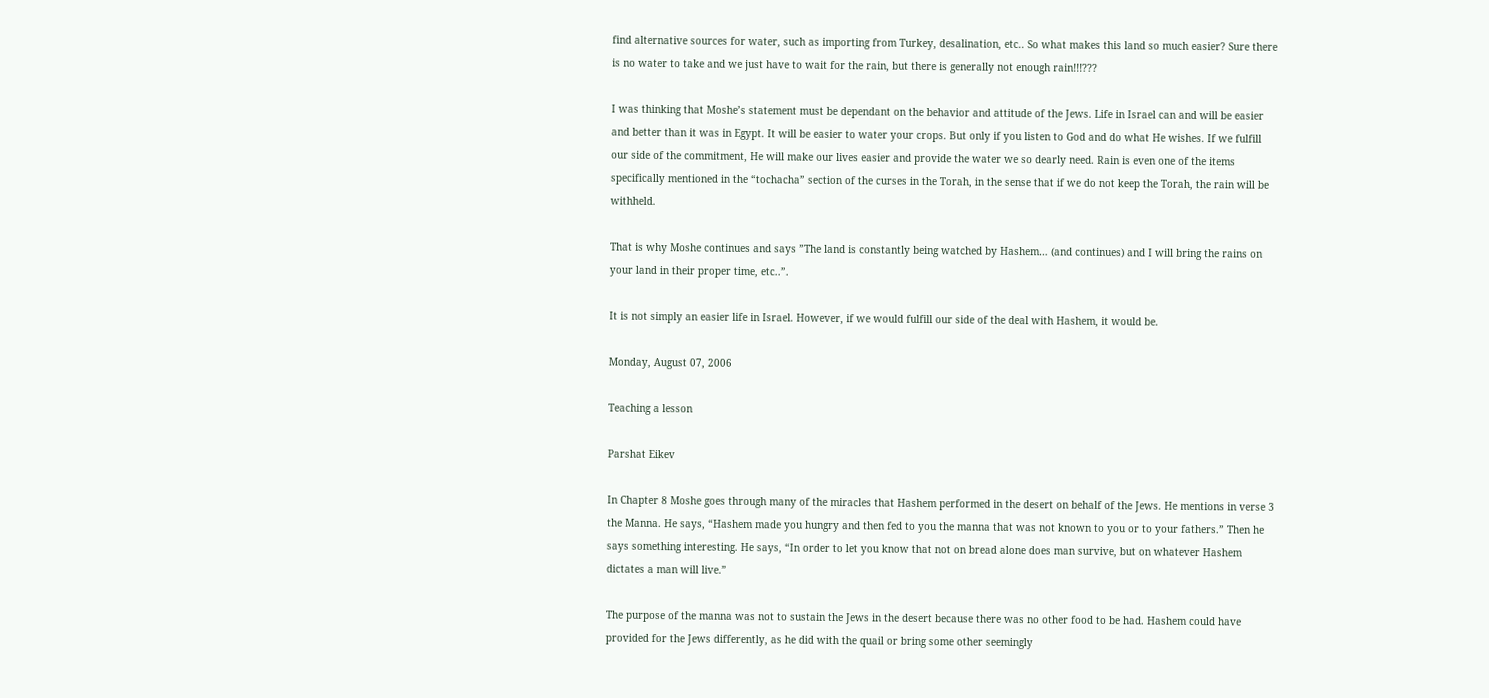find alternative sources for water, such as importing from Turkey, desalination, etc.. So what makes this land so much easier? Sure there is no water to take and we just have to wait for the rain, but there is generally not enough rain!!!???

I was thinking that Moshe’s statement must be dependant on the behavior and attitude of the Jews. Life in Israel can and will be easier and better than it was in Egypt. It will be easier to water your crops. But only if you listen to God and do what He wishes. If we fulfill our side of the commitment, He will make our lives easier and provide the water we so dearly need. Rain is even one of the items specifically mentioned in the “tochacha” section of the curses in the Torah, in the sense that if we do not keep the Torah, the rain will be withheld.

That is why Moshe continues and says ”The land is constantly being watched by Hashem… (and continues) and I will bring the rains on your land in their proper time, etc..”.

It is not simply an easier life in Israel. However, if we would fulfill our side of the deal with Hashem, it would be.

Monday, August 07, 2006

Teaching a lesson

Parshat Eikev

In Chapter 8 Moshe goes through many of the miracles that Hashem performed in the desert on behalf of the Jews. He mentions in verse 3 the Manna. He says, “Hashem made you hungry and then fed to you the manna that was not known to you or to your fathers.” Then he says something interesting. He says, “In order to let you know that not on bread alone does man survive, but on whatever Hashem dictates a man will live.”

The purpose of the manna was not to sustain the Jews in the desert because there was no other food to be had. Hashem could have provided for the Jews differently, as he did with the quail or bring some other seemingly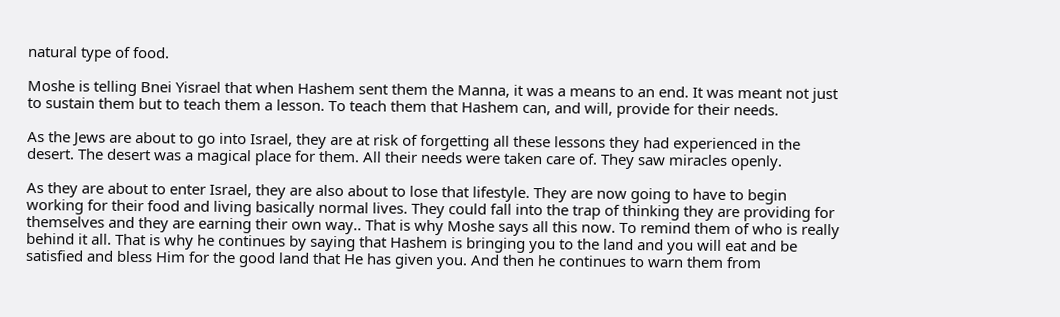natural type of food.

Moshe is telling Bnei Yisrael that when Hashem sent them the Manna, it was a means to an end. It was meant not just to sustain them but to teach them a lesson. To teach them that Hashem can, and will, provide for their needs.

As the Jews are about to go into Israel, they are at risk of forgetting all these lessons they had experienced in the desert. The desert was a magical place for them. All their needs were taken care of. They saw miracles openly.

As they are about to enter Israel, they are also about to lose that lifestyle. They are now going to have to begin working for their food and living basically normal lives. They could fall into the trap of thinking they are providing for themselves and they are earning their own way.. That is why Moshe says all this now. To remind them of who is really behind it all. That is why he continues by saying that Hashem is bringing you to the land and you will eat and be satisfied and bless Him for the good land that He has given you. And then he continues to warn them from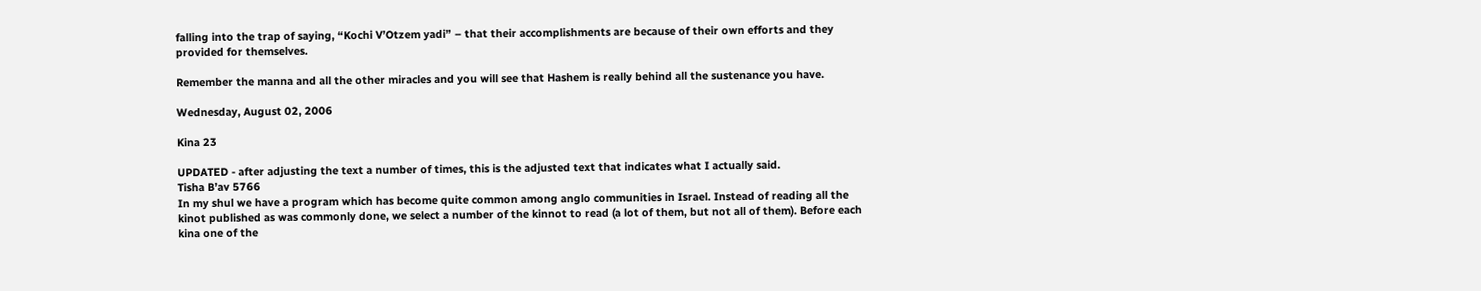falling into the trap of saying, “Kochi V’Otzem yadi” – that their accomplishments are because of their own efforts and they provided for themselves.

Remember the manna and all the other miracles and you will see that Hashem is really behind all the sustenance you have.

Wednesday, August 02, 2006

Kina 23

UPDATED - after adjusting the text a number of times, this is the adjusted text that indicates what I actually said.
Tisha B’av 5766
In my shul we have a program which has become quite common among anglo communities in Israel. Instead of reading all the kinot published as was commonly done, we select a number of the kinnot to read (a lot of them, but not all of them). Before each kina one of the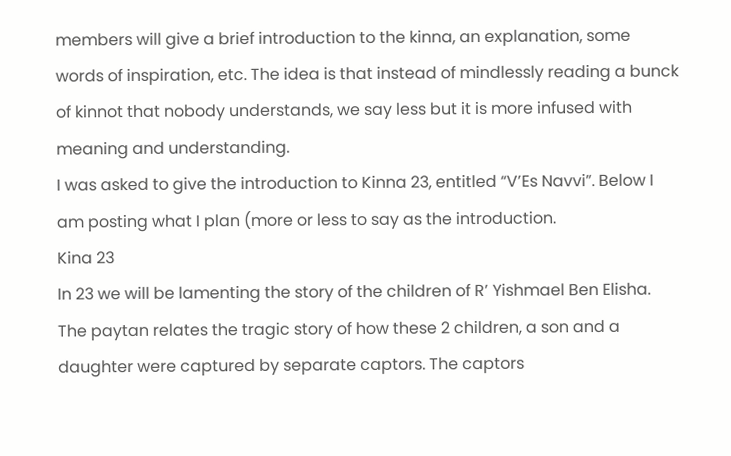members will give a brief introduction to the kinna, an explanation, some words of inspiration, etc. The idea is that instead of mindlessly reading a bunck of kinnot that nobody understands, we say less but it is more infused with meaning and understanding.
I was asked to give the introduction to Kinna 23, entitled “V’Es Navvi”. Below I am posting what I plan (more or less to say as the introduction.
Kina 23
In 23 we will be lamenting the story of the children of R’ Yishmael Ben Elisha. The paytan relates the tragic story of how these 2 children, a son and a daughter were captured by separate captors. The captors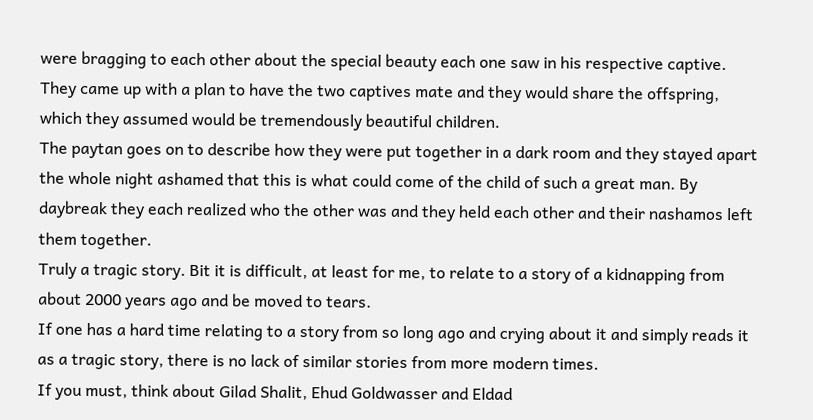were bragging to each other about the special beauty each one saw in his respective captive. They came up with a plan to have the two captives mate and they would share the offspring, which they assumed would be tremendously beautiful children.
The paytan goes on to describe how they were put together in a dark room and they stayed apart the whole night ashamed that this is what could come of the child of such a great man. By daybreak they each realized who the other was and they held each other and their nashamos left them together.
Truly a tragic story. Bit it is difficult, at least for me, to relate to a story of a kidnapping from about 2000 years ago and be moved to tears.
If one has a hard time relating to a story from so long ago and crying about it and simply reads it as a tragic story, there is no lack of similar stories from more modern times.
If you must, think about Gilad Shalit, Ehud Goldwasser and Eldad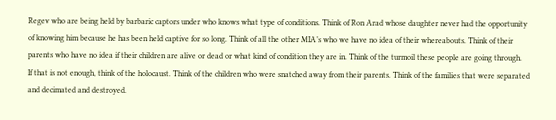Regev who are being held by barbaric captors under who knows what type of conditions. Think of Ron Arad whose daughter never had the opportunity of knowing him because he has been held captive for so long. Think of all the other MIA’s who we have no idea of their whereabouts. Think of their parents who have no idea if their children are alive or dead or what kind of condition they are in. Think of the turmoil these people are going through.
If that is not enough, think of the holocaust. Think of the children who were snatched away from their parents. Think of the families that were separated and decimated and destroyed.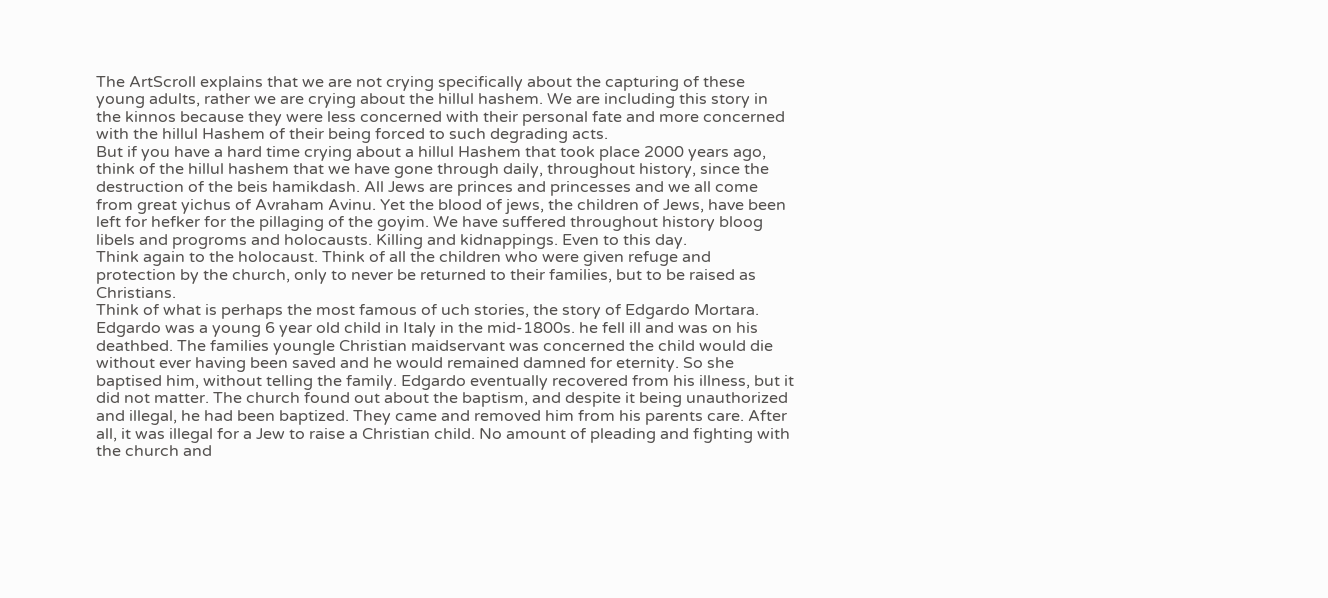The ArtScroll explains that we are not crying specifically about the capturing of these young adults, rather we are crying about the hillul hashem. We are including this story in the kinnos because they were less concerned with their personal fate and more concerned with the hillul Hashem of their being forced to such degrading acts.
But if you have a hard time crying about a hillul Hashem that took place 2000 years ago, think of the hillul hashem that we have gone through daily, throughout history, since the destruction of the beis hamikdash. All Jews are princes and princesses and we all come from great yichus of Avraham Avinu. Yet the blood of jews, the children of Jews, have been left for hefker for the pillaging of the goyim. We have suffered throughout history bloog libels and progroms and holocausts. Killing and kidnappings. Even to this day.
Think again to the holocaust. Think of all the children who were given refuge and protection by the church, only to never be returned to their families, but to be raised as Christians.
Think of what is perhaps the most famous of uch stories, the story of Edgardo Mortara. Edgardo was a young 6 year old child in Italy in the mid-1800s. he fell ill and was on his deathbed. The families youngle Christian maidservant was concerned the child would die without ever having been saved and he would remained damned for eternity. So she baptised him, without telling the family. Edgardo eventually recovered from his illness, but it did not matter. The church found out about the baptism, and despite it being unauthorized and illegal, he had been baptized. They came and removed him from his parents care. After all, it was illegal for a Jew to raise a Christian child. No amount of pleading and fighting with the church and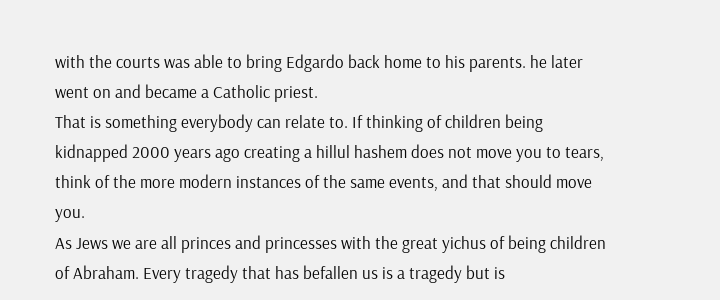with the courts was able to bring Edgardo back home to his parents. he later went on and became a Catholic priest.
That is something everybody can relate to. If thinking of children being kidnapped 2000 years ago creating a hillul hashem does not move you to tears, think of the more modern instances of the same events, and that should move you.
As Jews we are all princes and princesses with the great yichus of being children of Abraham. Every tragedy that has befallen us is a tragedy but is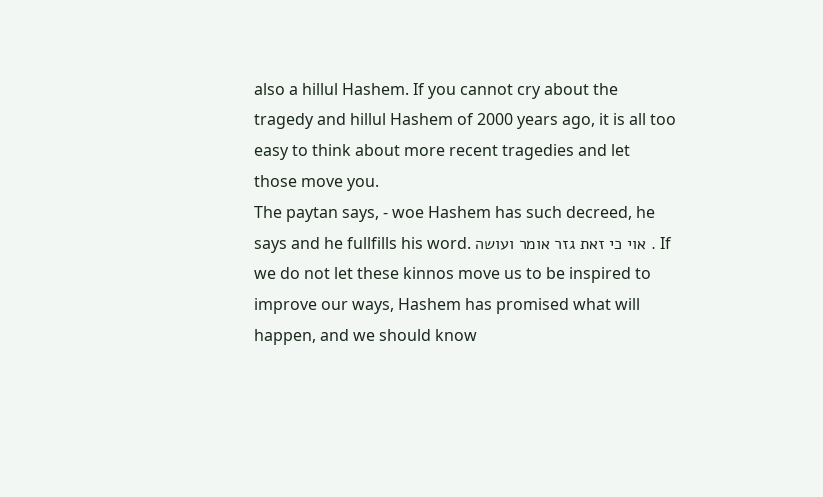also a hillul Hashem. If you cannot cry about the tragedy and hillul Hashem of 2000 years ago, it is all too easy to think about more recent tragedies and let those move you.
The paytan says, - woe Hashem has such decreed, he says and he fullfills his word. אוי כי זאת גזר אומר ועושה . If we do not let these kinnos move us to be inspired to improve our ways, Hashem has promised what will happen, and we should know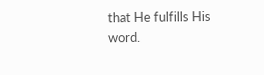that He fulfills His word.